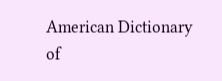American Dictionary of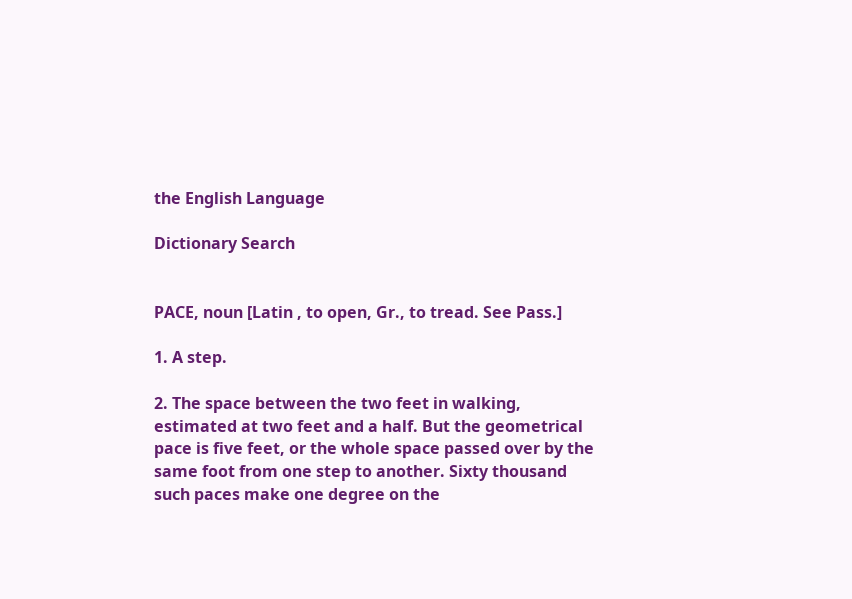the English Language

Dictionary Search


PACE, noun [Latin , to open, Gr., to tread. See Pass.]

1. A step.

2. The space between the two feet in walking, estimated at two feet and a half. But the geometrical pace is five feet, or the whole space passed over by the same foot from one step to another. Sixty thousand such paces make one degree on the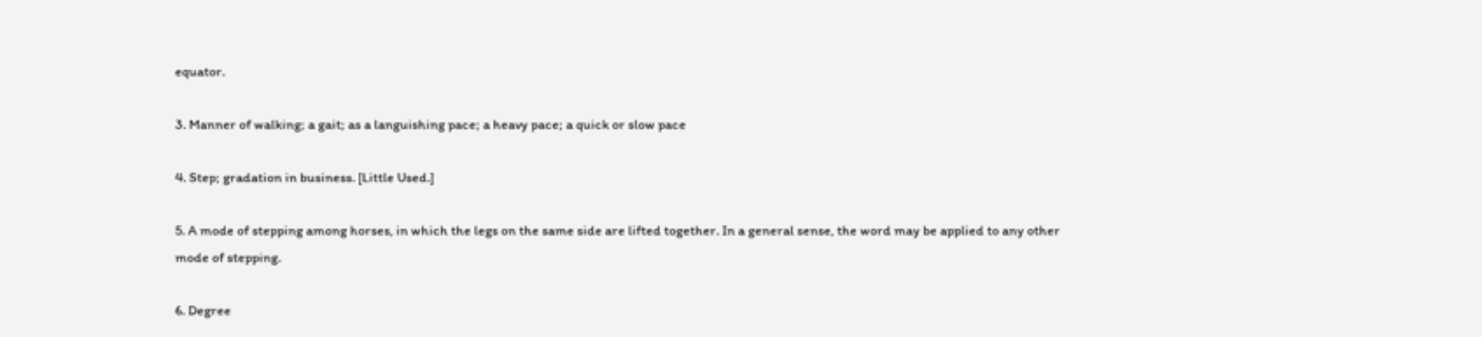equator.

3. Manner of walking; a gait; as a languishing pace; a heavy pace; a quick or slow pace

4. Step; gradation in business. [Little Used.]

5. A mode of stepping among horses, in which the legs on the same side are lifted together. In a general sense, the word may be applied to any other mode of stepping.

6. Degree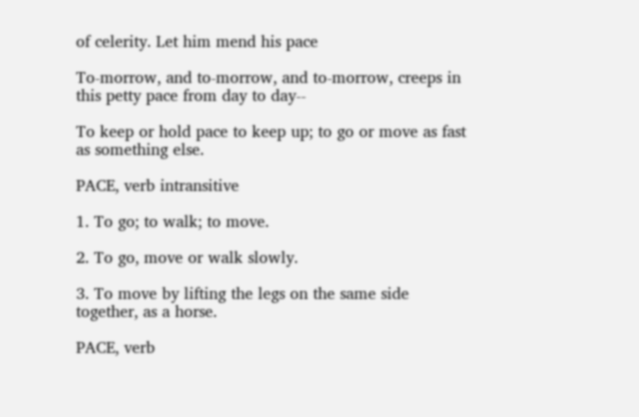of celerity. Let him mend his pace

To-morrow, and to-morrow, and to-morrow, creeps in this petty pace from day to day--

To keep or hold pace to keep up; to go or move as fast as something else.

PACE, verb intransitive

1. To go; to walk; to move.

2. To go, move or walk slowly.

3. To move by lifting the legs on the same side together, as a horse.

PACE, verb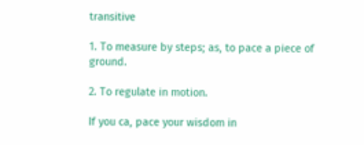transitive

1. To measure by steps; as, to pace a piece of ground.

2. To regulate in motion.

If you ca, pace your wisdom in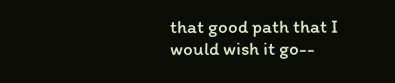that good path that I would wish it go--